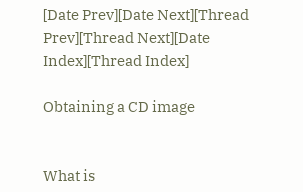[Date Prev][Date Next][Thread Prev][Thread Next][Date Index][Thread Index]

Obtaining a CD image


What is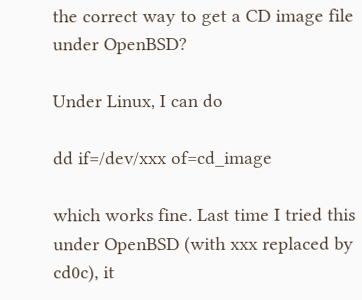the correct way to get a CD image file under OpenBSD?

Under Linux, I can do

dd if=/dev/xxx of=cd_image

which works fine. Last time I tried this under OpenBSD (with xxx replaced by
cd0c), it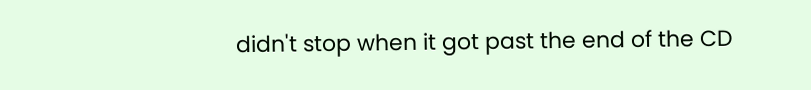didn't stop when it got past the end of the CD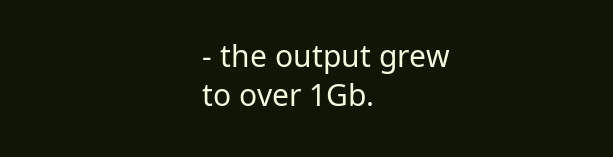- the output grew
to over 1Gb.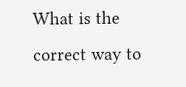What is the correct way to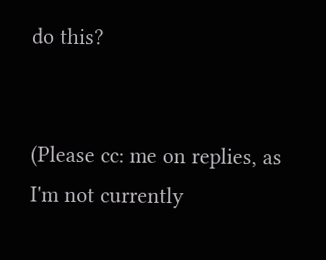do this?


(Please cc: me on replies, as I'm not currently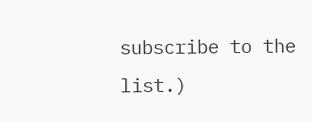subscribe to the list.)